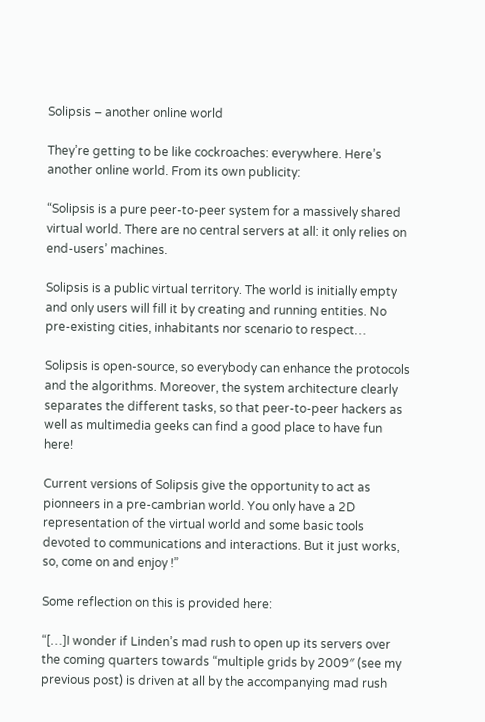Solipsis – another online world

They’re getting to be like cockroaches: everywhere. Here’s another online world. From its own publicity:

“Solipsis is a pure peer-to-peer system for a massively shared virtual world. There are no central servers at all: it only relies on end-users’ machines.

Solipsis is a public virtual territory. The world is initially empty and only users will fill it by creating and running entities. No pre-existing cities, inhabitants nor scenario to respect…

Solipsis is open-source, so everybody can enhance the protocols and the algorithms. Moreover, the system architecture clearly separates the different tasks, so that peer-to-peer hackers as well as multimedia geeks can find a good place to have fun here!

Current versions of Solipsis give the opportunity to act as pionneers in a pre-cambrian world. You only have a 2D representation of the virtual world and some basic tools devoted to communications and interactions. But it just works, so, come on and enjoy !”

Some reflection on this is provided here:

“[…]I wonder if Linden’s mad rush to open up its servers over the coming quarters towards “multiple grids by 2009″ (see my previous post) is driven at all by the accompanying mad rush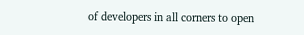of developers in all corners to open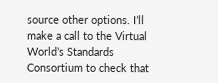source other options. I’ll make a call to the Virtual World’s Standards Consortium to check that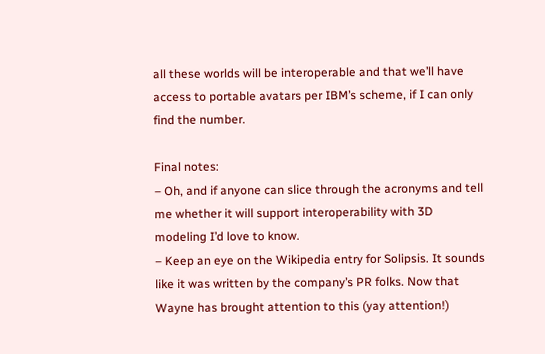all these worlds will be interoperable and that we’ll have access to portable avatars per IBM’s scheme, if I can only find the number.

Final notes:
– Oh, and if anyone can slice through the acronyms and tell me whether it will support interoperability with 3D modeling I’d love to know.
– Keep an eye on the Wikipedia entry for Solipsis. It sounds like it was written by the company’s PR folks. Now that Wayne has brought attention to this (yay attention!)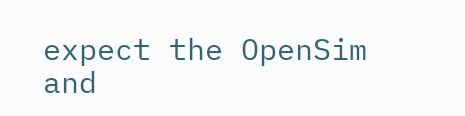expect the OpenSim and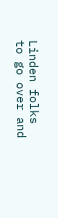Linden folks to go over and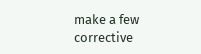make a few corrective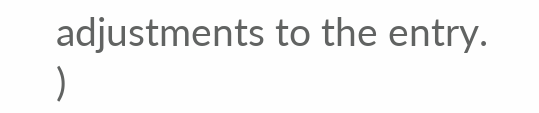adjustments to the entry. )